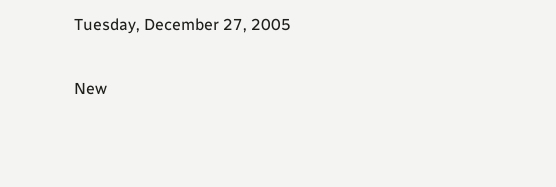Tuesday, December 27, 2005

New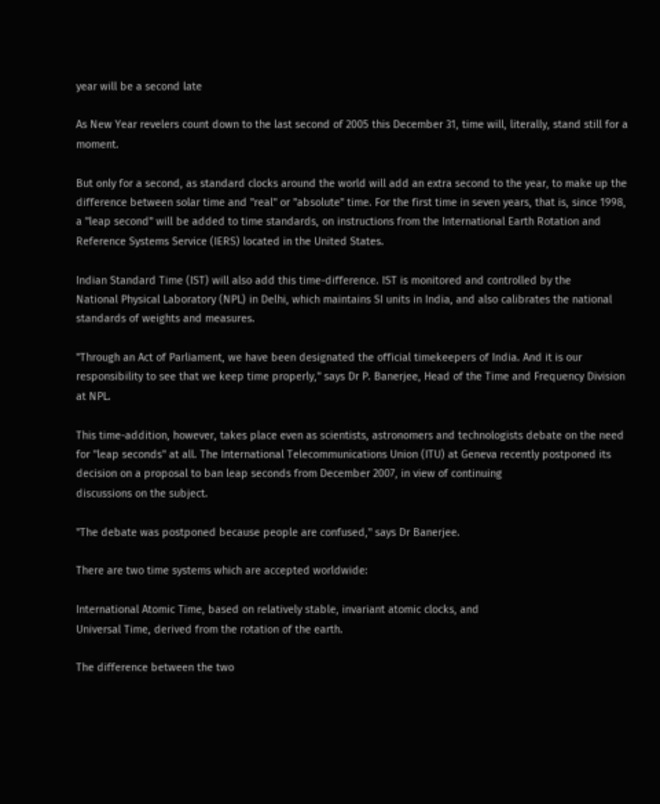year will be a second late

As New Year revelers count down to the last second of 2005 this December 31, time will, literally, stand still for a moment.

But only for a second, as standard clocks around the world will add an extra second to the year, to make up the difference between solar time and "real" or "absolute" time. For the first time in seven years, that is, since 1998, a "leap second" will be added to time standards, on instructions from the International Earth Rotation and Reference Systems Service (IERS) located in the United States.

Indian Standard Time (IST) will also add this time-difference. IST is monitored and controlled by the
National Physical Laboratory (NPL) in Delhi, which maintains SI units in India, and also calibrates the national standards of weights and measures.

"Through an Act of Parliament, we have been designated the official timekeepers of India. And it is our
responsibility to see that we keep time properly," says Dr P. Banerjee, Head of the Time and Frequency Division at NPL.

This time-addition, however, takes place even as scientists, astronomers and technologists debate on the need for "leap seconds" at all. The International Telecommunications Union (ITU) at Geneva recently postponed its decision on a proposal to ban leap seconds from December 2007, in view of continuing
discussions on the subject.

"The debate was postponed because people are confused," says Dr Banerjee.

There are two time systems which are accepted worldwide:

International Atomic Time, based on relatively stable, invariant atomic clocks, and
Universal Time, derived from the rotation of the earth.

The difference between the two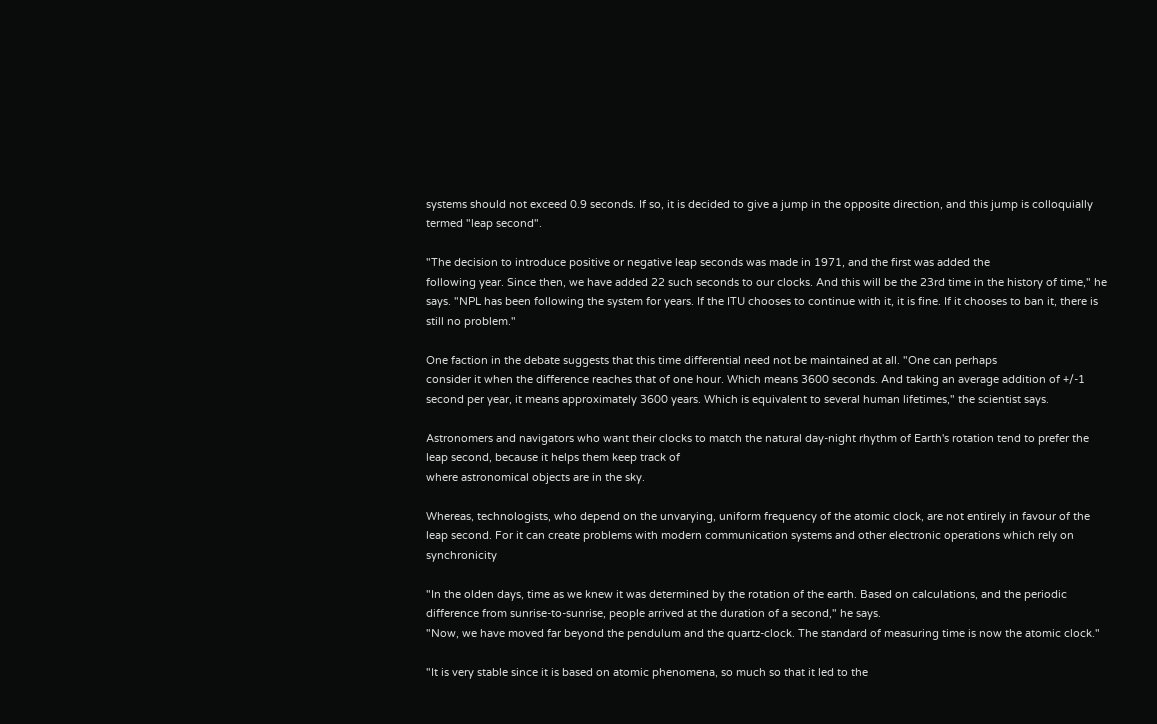systems should not exceed 0.9 seconds. If so, it is decided to give a jump in the opposite direction, and this jump is colloquially termed "leap second".

"The decision to introduce positive or negative leap seconds was made in 1971, and the first was added the
following year. Since then, we have added 22 such seconds to our clocks. And this will be the 23rd time in the history of time," he says. "NPL has been following the system for years. If the ITU chooses to continue with it, it is fine. If it chooses to ban it, there is still no problem."

One faction in the debate suggests that this time differential need not be maintained at all. "One can perhaps
consider it when the difference reaches that of one hour. Which means 3600 seconds. And taking an average addition of +/-1 second per year, it means approximately 3600 years. Which is equivalent to several human lifetimes," the scientist says.

Astronomers and navigators who want their clocks to match the natural day-night rhythm of Earth's rotation tend to prefer the leap second, because it helps them keep track of
where astronomical objects are in the sky.

Whereas, technologists, who depend on the unvarying, uniform frequency of the atomic clock, are not entirely in favour of the leap second. For it can create problems with modern communication systems and other electronic operations which rely on synchronicity

"In the olden days, time as we knew it was determined by the rotation of the earth. Based on calculations, and the periodic difference from sunrise-to-sunrise, people arrived at the duration of a second," he says.
"Now, we have moved far beyond the pendulum and the quartz-clock. The standard of measuring time is now the atomic clock."

"It is very stable since it is based on atomic phenomena, so much so that it led to the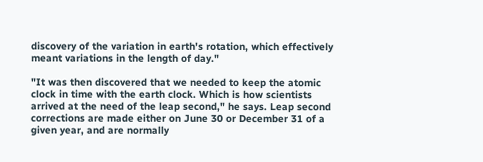discovery of the variation in earth's rotation, which effectively meant variations in the length of day."

"It was then discovered that we needed to keep the atomic clock in time with the earth clock. Which is how scientists arrived at the need of the leap second," he says. Leap second corrections are made either on June 30 or December 31 of a given year, and are normally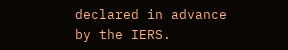declared in advance by the IERS.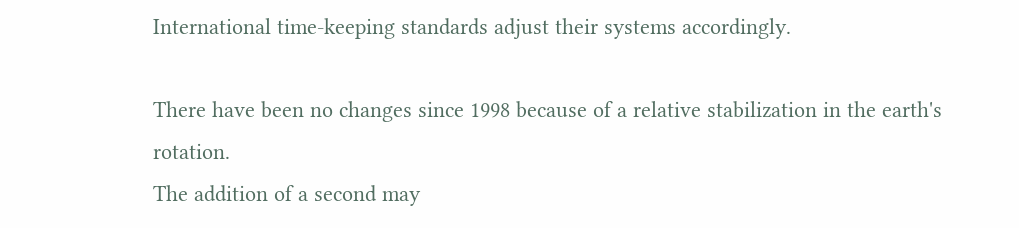International time-keeping standards adjust their systems accordingly.

There have been no changes since 1998 because of a relative stabilization in the earth's rotation.
The addition of a second may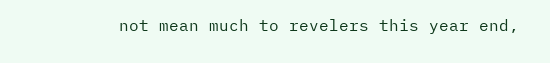not mean much to revelers this year end,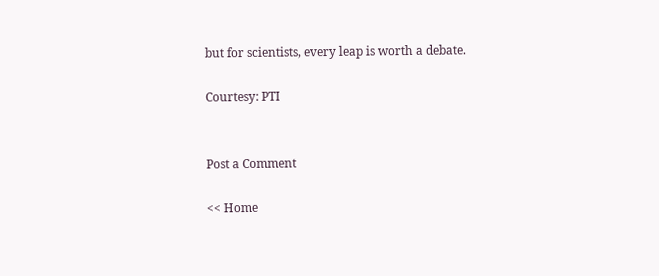but for scientists, every leap is worth a debate.

Courtesy: PTI


Post a Comment

<< Home